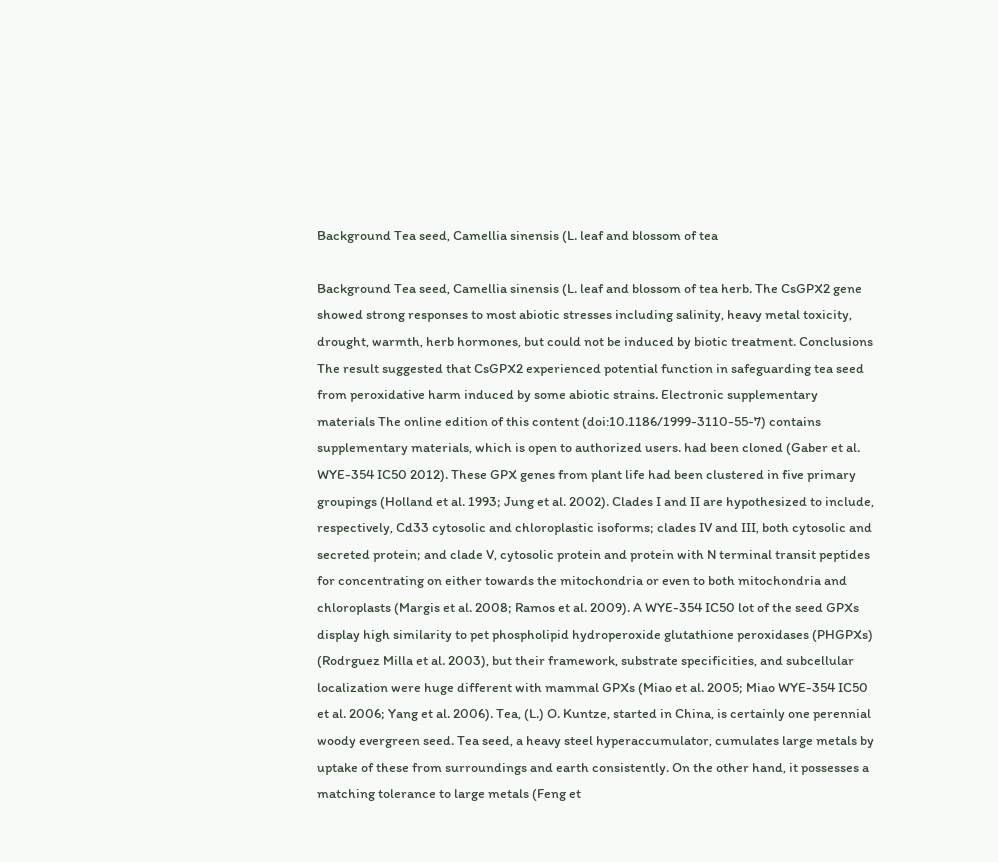Background Tea seed, Camellia sinensis (L. leaf and blossom of tea

Background Tea seed, Camellia sinensis (L. leaf and blossom of tea herb. The CsGPX2 gene showed strong responses to most abiotic stresses including salinity, heavy metal toxicity, drought, warmth, herb hormones, but could not be induced by biotic treatment. Conclusions The result suggested that CsGPX2 experienced potential function in safeguarding tea seed from peroxidative harm induced by some abiotic strains. Electronic supplementary materials The online edition of this content (doi:10.1186/1999-3110-55-7) contains supplementary materials, which is open to authorized users. had been cloned (Gaber et al. WYE-354 IC50 2012). These GPX genes from plant life had been clustered in five primary groupings (Holland et al. 1993; Jung et al. 2002). Clades I and II are hypothesized to include, respectively, Cd33 cytosolic and chloroplastic isoforms; clades IV and III, both cytosolic and secreted protein; and clade V, cytosolic protein and protein with N terminal transit peptides for concentrating on either towards the mitochondria or even to both mitochondria and chloroplasts (Margis et al. 2008; Ramos et al. 2009). A WYE-354 IC50 lot of the seed GPXs display high similarity to pet phospholipid hydroperoxide glutathione peroxidases (PHGPXs) (Rodrguez Milla et al. 2003), but their framework, substrate specificities, and subcellular localization were huge different with mammal GPXs (Miao et al. 2005; Miao WYE-354 IC50 et al. 2006; Yang et al. 2006). Tea, (L.) O. Kuntze, started in China, is certainly one perennial woody evergreen seed. Tea seed, a heavy steel hyperaccumulator, cumulates large metals by uptake of these from surroundings and earth consistently. On the other hand, it possesses a matching tolerance to large metals (Feng et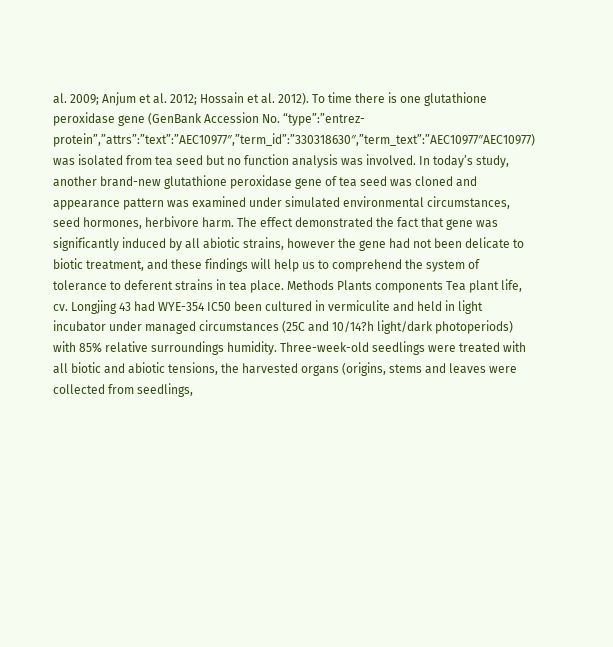al. 2009; Anjum et al. 2012; Hossain et al. 2012). To time there is one glutathione peroxidase gene (GenBank Accession No. “type”:”entrez-protein”,”attrs”:”text”:”AEC10977″,”term_id”:”330318630″,”term_text”:”AEC10977″AEC10977) was isolated from tea seed but no function analysis was involved. In today’s study, another brand-new glutathione peroxidase gene of tea seed was cloned and appearance pattern was examined under simulated environmental circumstances, seed hormones, herbivore harm. The effect demonstrated the fact that gene was significantly induced by all abiotic strains, however the gene had not been delicate to biotic treatment, and these findings will help us to comprehend the system of tolerance to deferent strains in tea place. Methods Plants components Tea plant life, cv. Longjing 43 had WYE-354 IC50 been cultured in vermiculite and held in light incubator under managed circumstances (25C and 10/14?h light/dark photoperiods) with 85% relative surroundings humidity. Three-week-old seedlings were treated with all biotic and abiotic tensions, the harvested organs (origins, stems and leaves were collected from seedlings,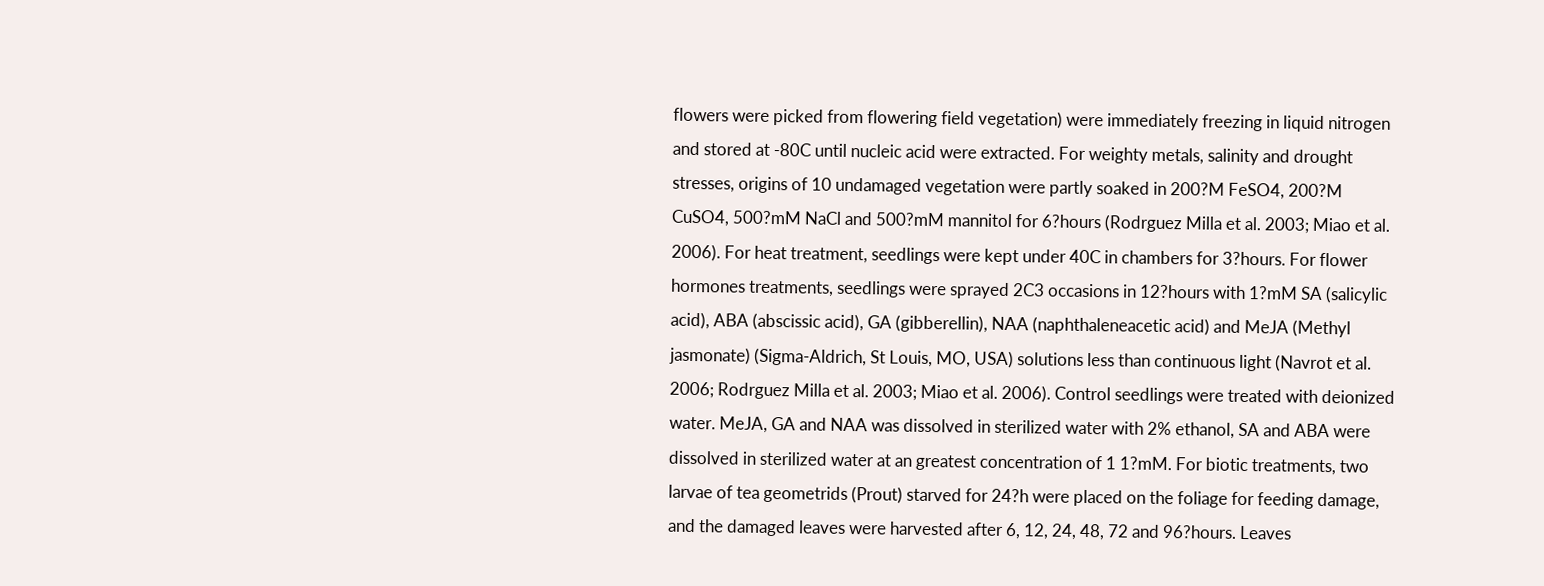flowers were picked from flowering field vegetation) were immediately freezing in liquid nitrogen and stored at -80C until nucleic acid were extracted. For weighty metals, salinity and drought stresses, origins of 10 undamaged vegetation were partly soaked in 200?M FeSO4, 200?M CuSO4, 500?mM NaCl and 500?mM mannitol for 6?hours (Rodrguez Milla et al. 2003; Miao et al. 2006). For heat treatment, seedlings were kept under 40C in chambers for 3?hours. For flower hormones treatments, seedlings were sprayed 2C3 occasions in 12?hours with 1?mM SA (salicylic acid), ABA (abscissic acid), GA (gibberellin), NAA (naphthaleneacetic acid) and MeJA (Methyl jasmonate) (Sigma-Aldrich, St Louis, MO, USA) solutions less than continuous light (Navrot et al. 2006; Rodrguez Milla et al. 2003; Miao et al. 2006). Control seedlings were treated with deionized water. MeJA, GA and NAA was dissolved in sterilized water with 2% ethanol, SA and ABA were dissolved in sterilized water at an greatest concentration of 1 1?mM. For biotic treatments, two larvae of tea geometrids (Prout) starved for 24?h were placed on the foliage for feeding damage, and the damaged leaves were harvested after 6, 12, 24, 48, 72 and 96?hours. Leaves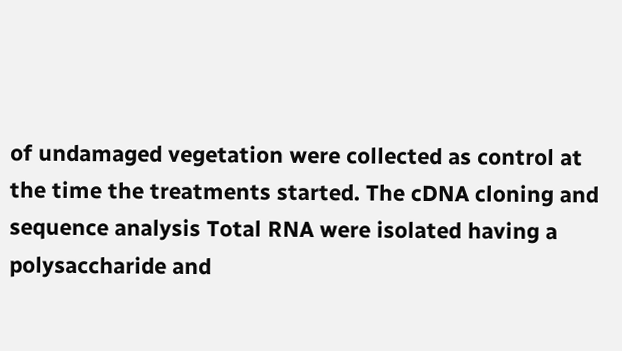of undamaged vegetation were collected as control at the time the treatments started. The cDNA cloning and sequence analysis Total RNA were isolated having a polysaccharide and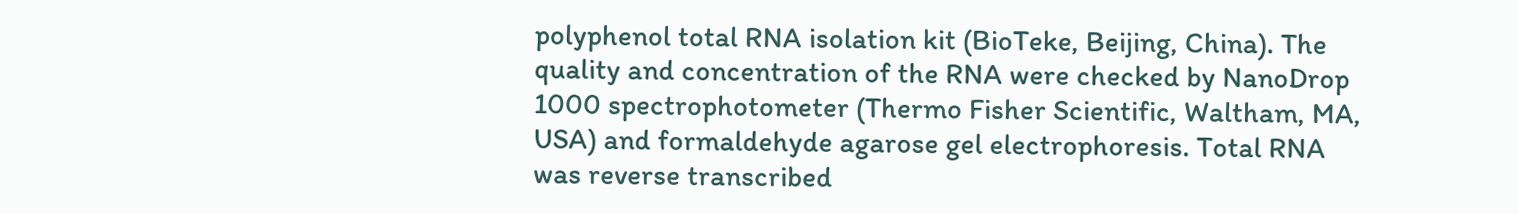polyphenol total RNA isolation kit (BioTeke, Beijing, China). The quality and concentration of the RNA were checked by NanoDrop 1000 spectrophotometer (Thermo Fisher Scientific, Waltham, MA, USA) and formaldehyde agarose gel electrophoresis. Total RNA was reverse transcribed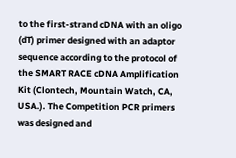to the first-strand cDNA with an oligo (dT) primer designed with an adaptor sequence according to the protocol of the SMART RACE cDNA Amplification Kit (Clontech, Mountain Watch, CA, USA.). The Competition PCR primers was designed and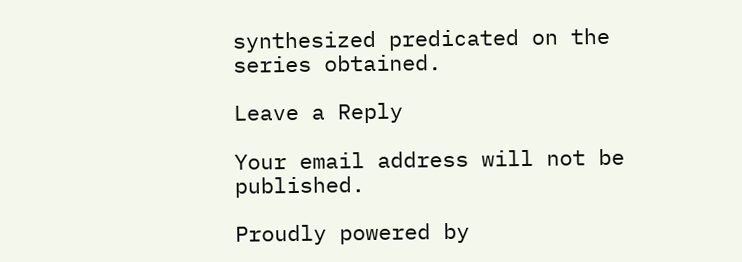synthesized predicated on the series obtained.

Leave a Reply

Your email address will not be published.

Proudly powered by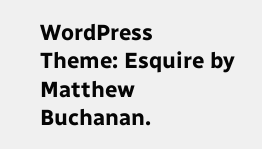WordPress
Theme: Esquire by Matthew Buchanan.